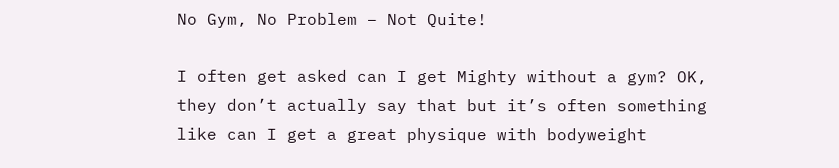No Gym, No Problem – Not Quite!

I often get asked can I get Mighty without a gym? OK, they don’t actually say that but it’s often something like can I get a great physique with bodyweight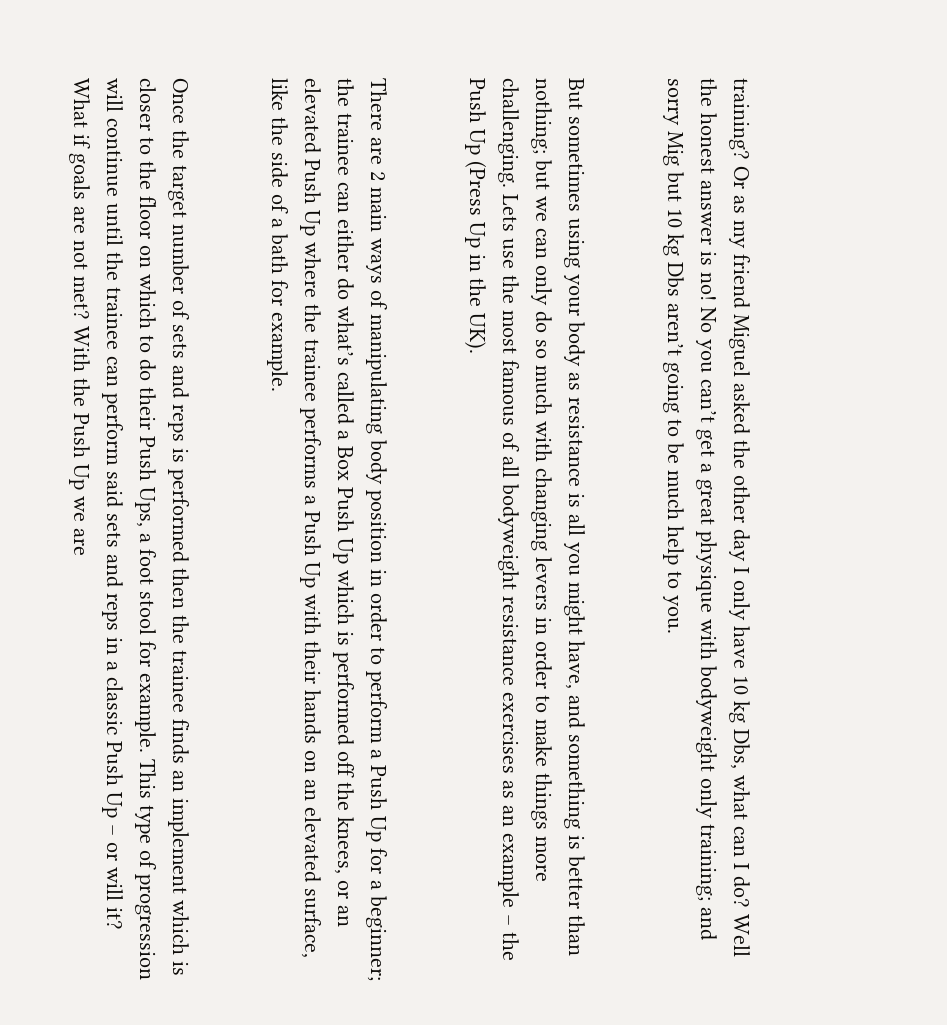training? Or as my friend Miguel asked the other day I only have 10 kg Dbs, what can I do? Well the honest answer is no! No you can’t get a great physique with bodyweight only training; and sorry Mig but 10 kg Dbs aren’t going to be much help to you.


But sometimes using your body as resistance is all you might have, and something is better than nothing; but we can only do so much with changing levers in order to make things more challenging. Lets use the most famous of all bodyweight resistance exercises as an example – the Push Up (Press Up in the UK).


There are 2 main ways of manipulating body position in order to perform a Push Up for a beginner; the trainee can either do what’s called a Box Push Up which is performed off the knees, or an elevated Push Up where the trainee performs a Push Up with their hands on an elevated surface, like the side of a bath for example.


Once the target number of sets and reps is performed then the trainee finds an implement which is closer to the floor on which to do their Push Ups, a foot stool for example. This type of progression will continue until the trainee can perform said sets and reps in a classic Push Up – or will it? What if goals are not met? With the Push Up we are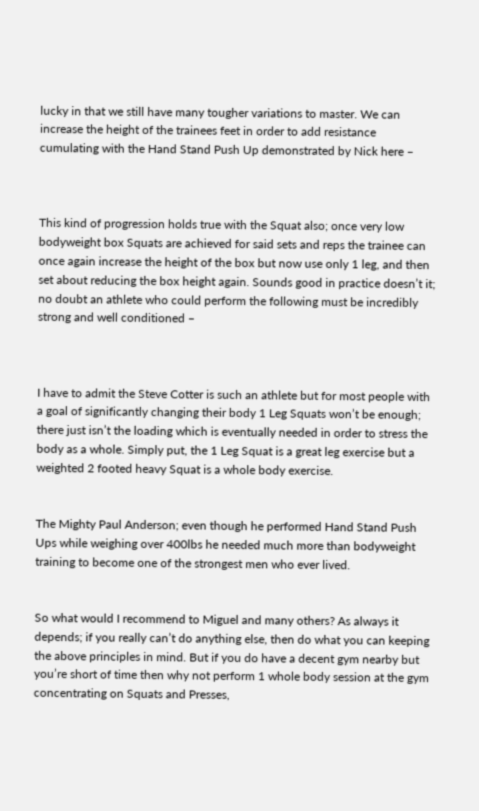lucky in that we still have many tougher variations to master. We can increase the height of the trainees feet in order to add resistance cumulating with the Hand Stand Push Up demonstrated by Nick here –



This kind of progression holds true with the Squat also; once very low bodyweight box Squats are achieved for said sets and reps the trainee can once again increase the height of the box but now use only 1 leg, and then set about reducing the box height again. Sounds good in practice doesn’t it; no doubt an athlete who could perform the following must be incredibly strong and well conditioned –



I have to admit the Steve Cotter is such an athlete but for most people with a goal of significantly changing their body 1 Leg Squats won’t be enough; there just isn’t the loading which is eventually needed in order to stress the body as a whole. Simply put, the 1 Leg Squat is a great leg exercise but a weighted 2 footed heavy Squat is a whole body exercise.


The Mighty Paul Anderson; even though he performed Hand Stand Push Ups while weighing over 400lbs he needed much more than bodyweight training to become one of the strongest men who ever lived.


So what would I recommend to Miguel and many others? As always it depends; if you really can’t do anything else, then do what you can keeping the above principles in mind. But if you do have a decent gym nearby but you’re short of time then why not perform 1 whole body session at the gym concentrating on Squats and Presses,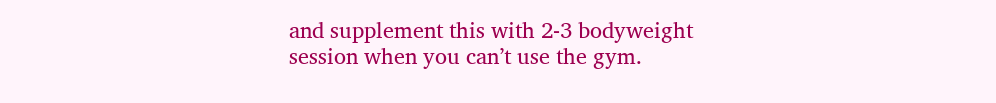and supplement this with 2-3 bodyweight session when you can’t use the gym.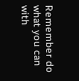Remember do what you can with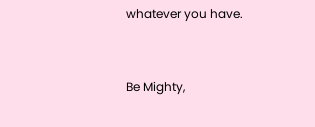whatever you have.


Be Mighty,